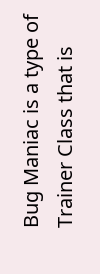Bug Maniac is a type of Trainer Class that is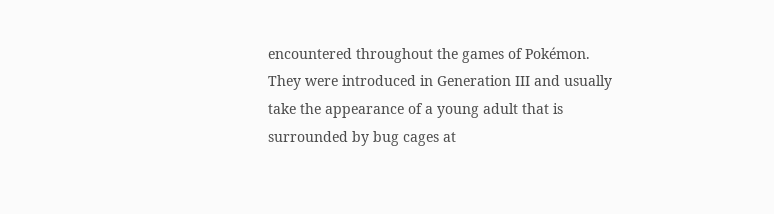encountered throughout the games of Pokémon. They were introduced in Generation III and usually take the appearance of a young adult that is surrounded by bug cages at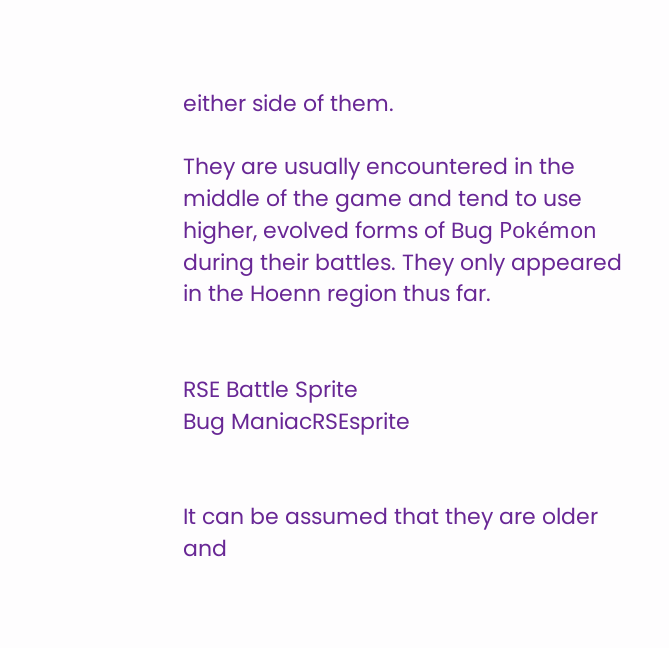either side of them.

They are usually encountered in the middle of the game and tend to use higher, evolved forms of Bug Pokémon during their battles. They only appeared in the Hoenn region thus far.


RSE Battle Sprite
Bug ManiacRSEsprite


It can be assumed that they are older and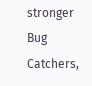stronger Bug Catchers,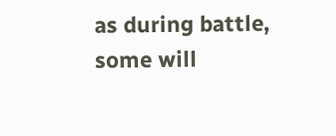as during battle, some will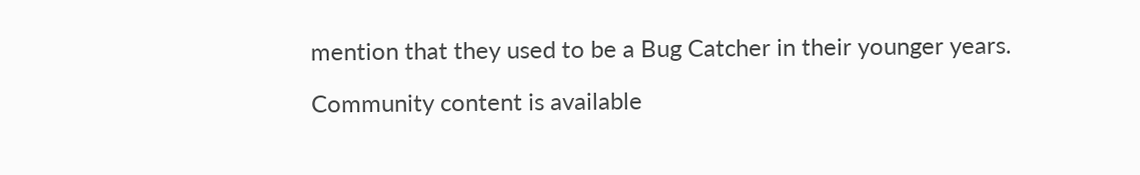mention that they used to be a Bug Catcher in their younger years.

Community content is available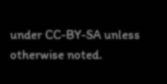under CC-BY-SA unless otherwise noted.